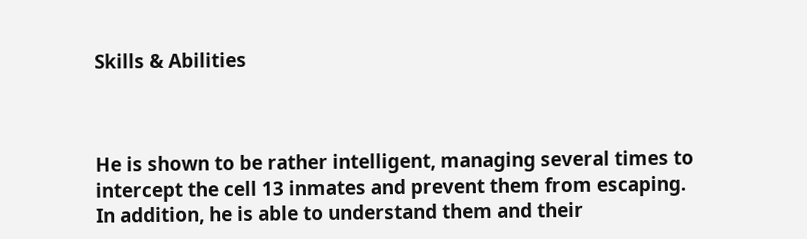Skills & Abilities



He is shown to be rather intelligent, managing several times to intercept the cell 13 inmates and prevent them from escaping. In addition, he is able to understand them and their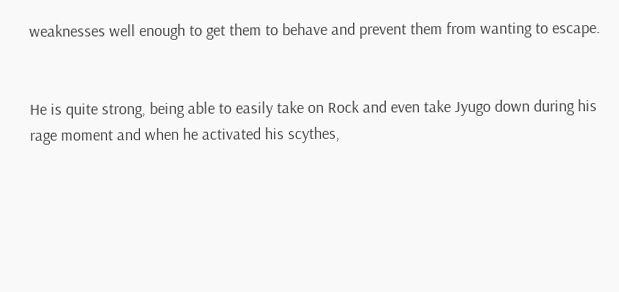weaknesses well enough to get them to behave and prevent them from wanting to escape.


He is quite strong, being able to easily take on Rock and even take Jyugo down during his rage moment and when he activated his scythes,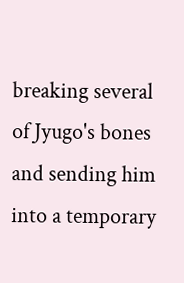breaking several of Jyugo's bones and sending him into a temporary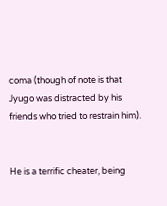coma (though of note is that Jyugo was distracted by his friends who tried to restrain him).


He is a terrific cheater, being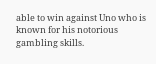able to win against Uno who is known for his notorious gambling skills.